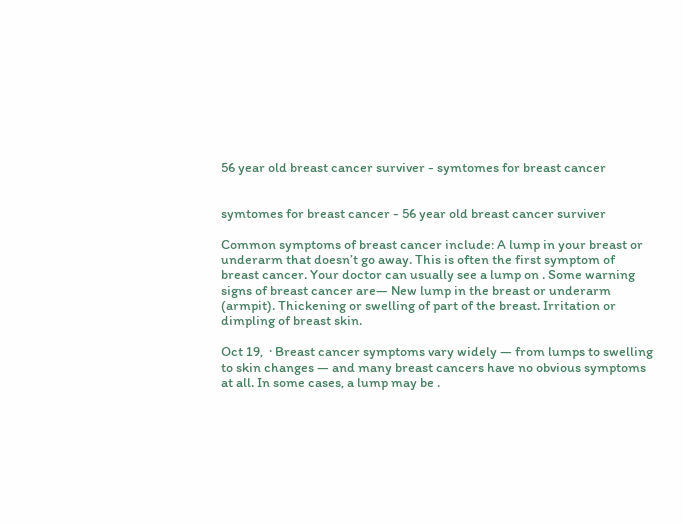56 year old breast cancer surviver - symtomes for breast cancer


symtomes for breast cancer - 56 year old breast cancer surviver

Common symptoms of breast cancer include: A lump in your breast or underarm that doesn’t go away. This is often the first symptom of breast cancer. Your doctor can usually see a lump on . Some warning signs of breast cancer are— New lump in the breast or underarm (armpit). Thickening or swelling of part of the breast. Irritation or dimpling of breast skin.

Oct 19,  · Breast cancer symptoms vary widely — from lumps to swelling to skin changes — and many breast cancers have no obvious symptoms at all. In some cases, a lump may be .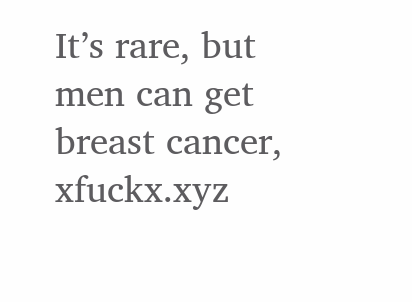It’s rare, but men can get breast cancer, xfuckx.xyz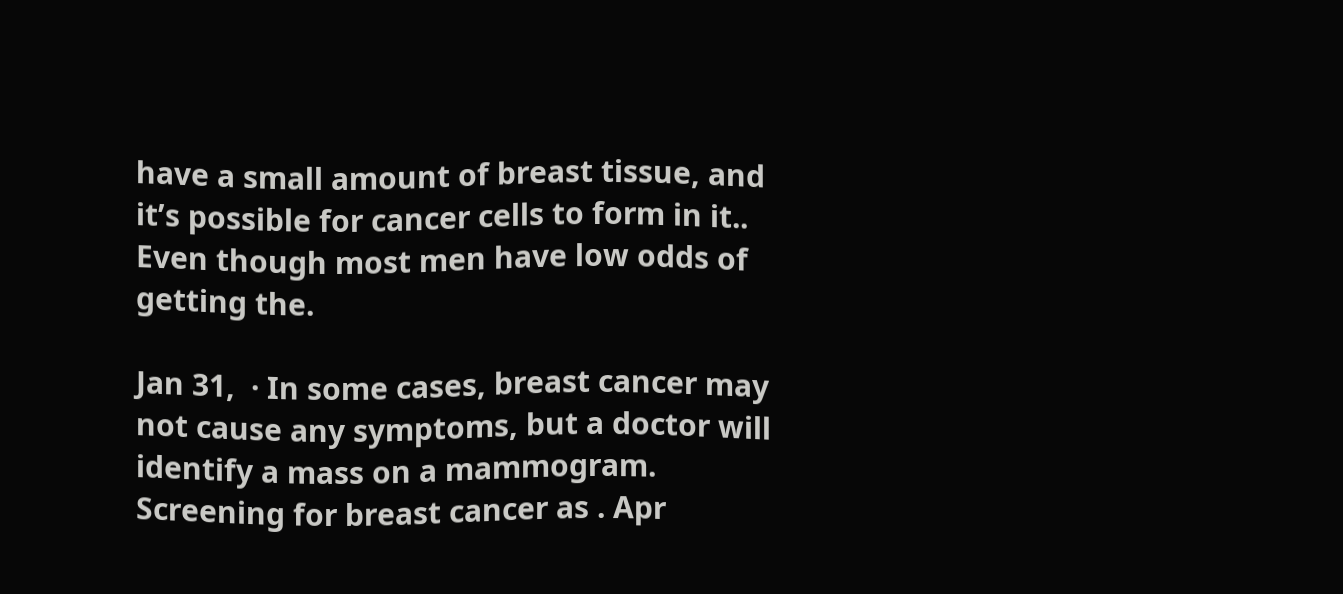have a small amount of breast tissue, and it’s possible for cancer cells to form in it.. Even though most men have low odds of getting the.

Jan 31,  · In some cases, breast cancer may not cause any symptoms, but a doctor will identify a mass on a mammogram. Screening for breast cancer as . Apr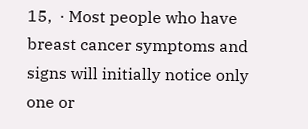15,  · Most people who have breast cancer symptoms and signs will initially notice only one or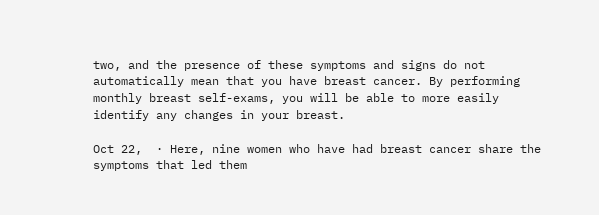two, and the presence of these symptoms and signs do not automatically mean that you have breast cancer. By performing monthly breast self-exams, you will be able to more easily identify any changes in your breast.

Oct 22,  · Here, nine women who have had breast cancer share the symptoms that led them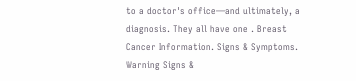to a doctor's office—and ultimately, a diagnosis. They all have one . Breast Cancer Information. Signs & Symptoms. Warning Signs &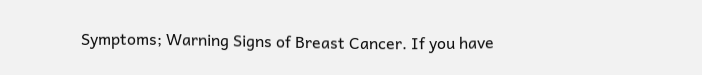Symptoms; Warning Signs of Breast Cancer. If you have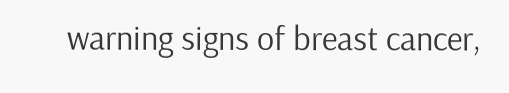warning signs of breast cancer,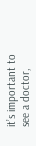it’s important to see a doctor,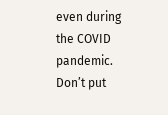even during the COVID pandemic. Don’t put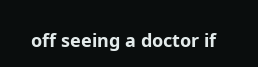off seeing a doctor if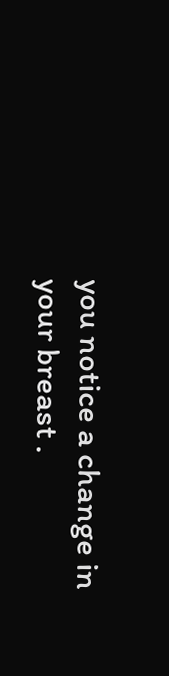you notice a change in your breast .